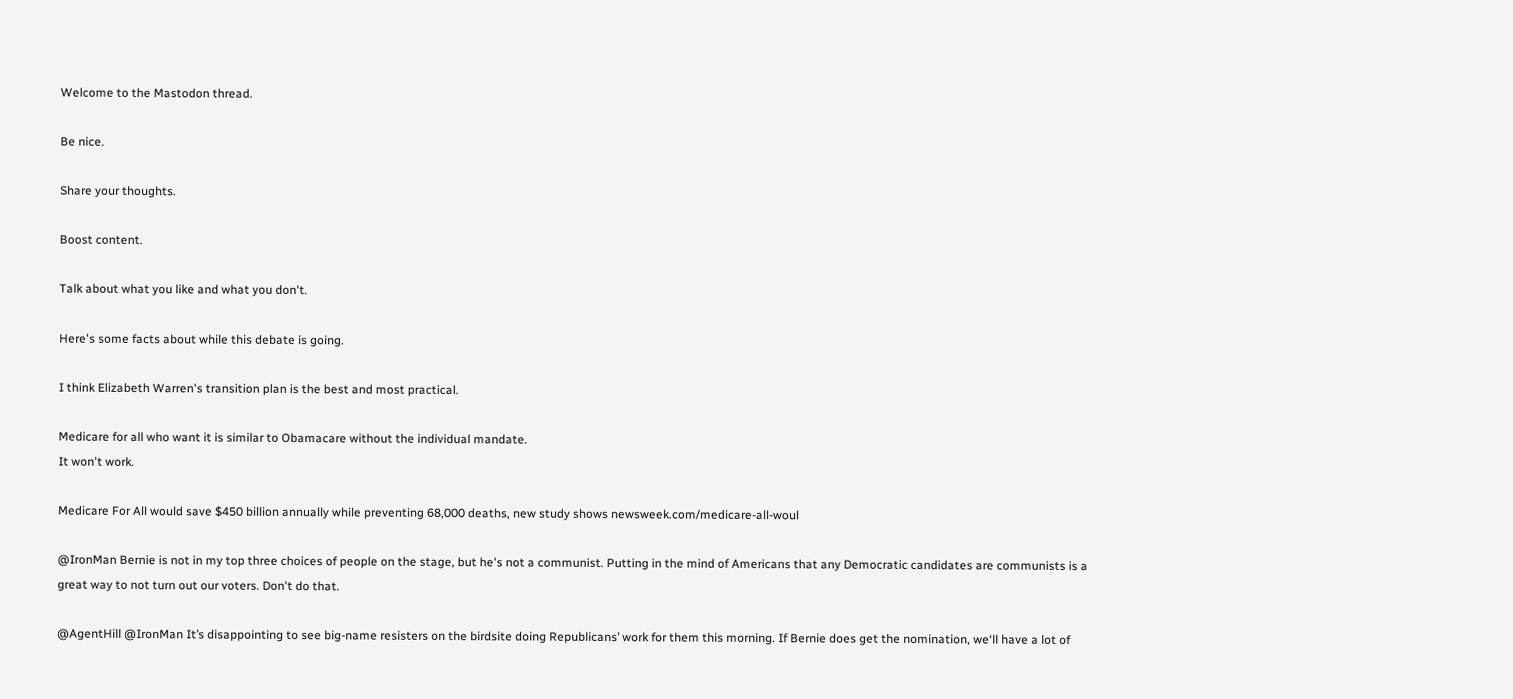Welcome to the Mastodon thread.

Be nice.

Share your thoughts.

Boost content.

Talk about what you like and what you don't.

Here's some facts about while this debate is going.

I think Elizabeth Warren's transition plan is the best and most practical.

Medicare for all who want it is similar to Obamacare without the individual mandate.
It won't work.

Medicare For All would save $450 billion annually while preventing 68,000 deaths, new study shows newsweek.com/medicare-all-woul

@IronMan Bernie is not in my top three choices of people on the stage, but he's not a communist. Putting in the mind of Americans that any Democratic candidates are communists is a great way to not turn out our voters. Don't do that.

@AgentHill @IronMan It’s disappointing to see big-name resisters on the birdsite doing Republicans’ work for them this morning. If Bernie does get the nomination, we‘ll have a lot of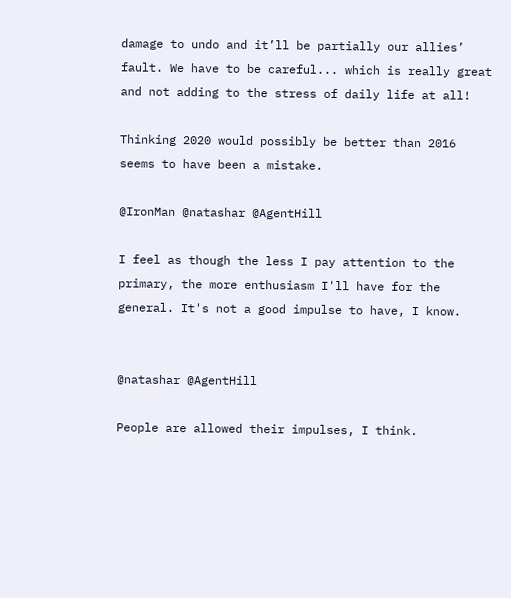damage to undo and it’ll be partially our allies’ fault. We have to be careful... which is really great and not adding to the stress of daily life at all!

Thinking 2020 would possibly be better than 2016 seems to have been a mistake.

@IronMan @natashar @AgentHill

I feel as though the less I pay attention to the primary, the more enthusiasm I'll have for the general. It's not a good impulse to have, I know.


@natashar @AgentHill

People are allowed their impulses, I think.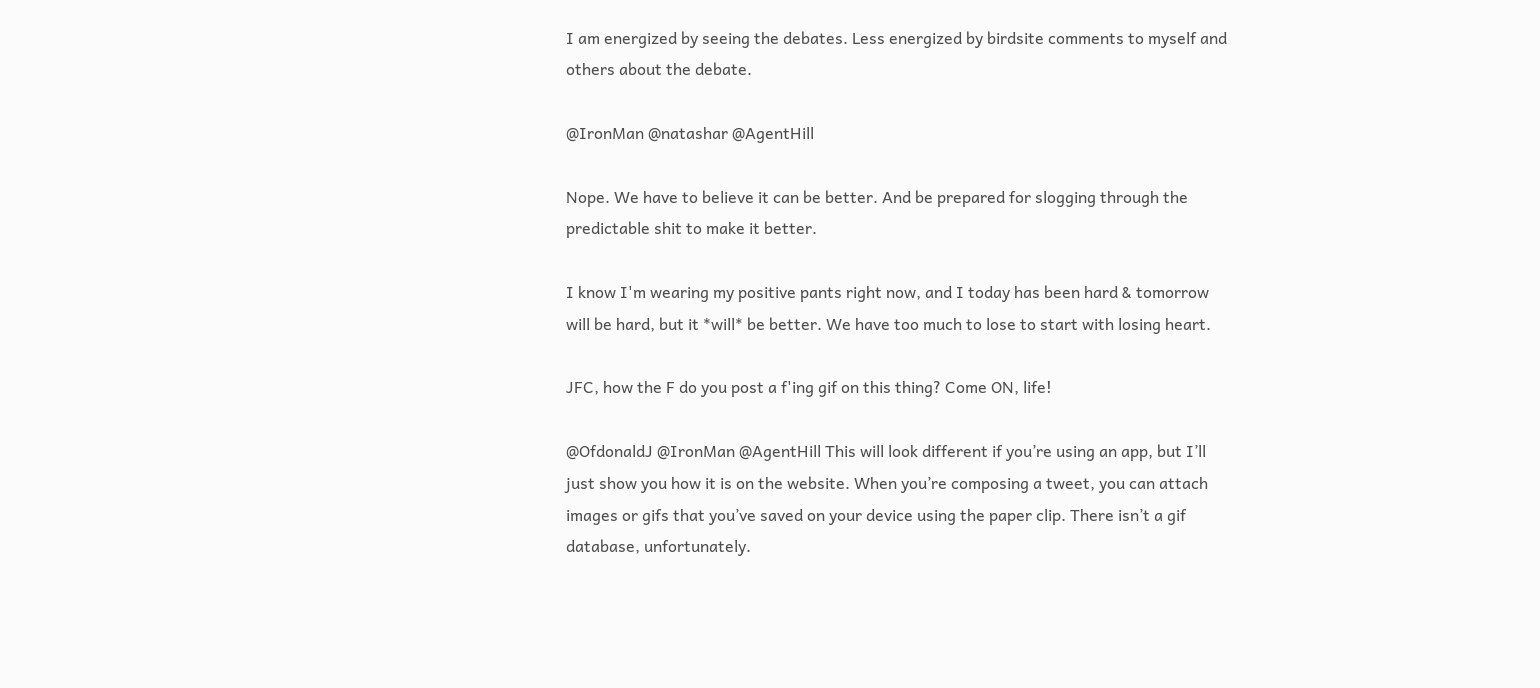I am energized by seeing the debates. Less energized by birdsite comments to myself and others about the debate.

@IronMan @natashar @AgentHill

Nope. We have to believe it can be better. And be prepared for slogging through the predictable shit to make it better.

I know I'm wearing my positive pants right now, and I today has been hard & tomorrow will be hard, but it *will* be better. We have too much to lose to start with losing heart.

JFC, how the F do you post a f'ing gif on this thing? Come ON, life!

@OfdonaldJ @IronMan @AgentHill This will look different if you’re using an app, but I’ll just show you how it is on the website. When you’re composing a tweet, you can attach images or gifs that you’ve saved on your device using the paper clip. There isn’t a gif database, unfortunately.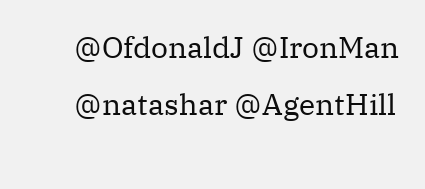@OfdonaldJ @IronMan @natashar @AgentHill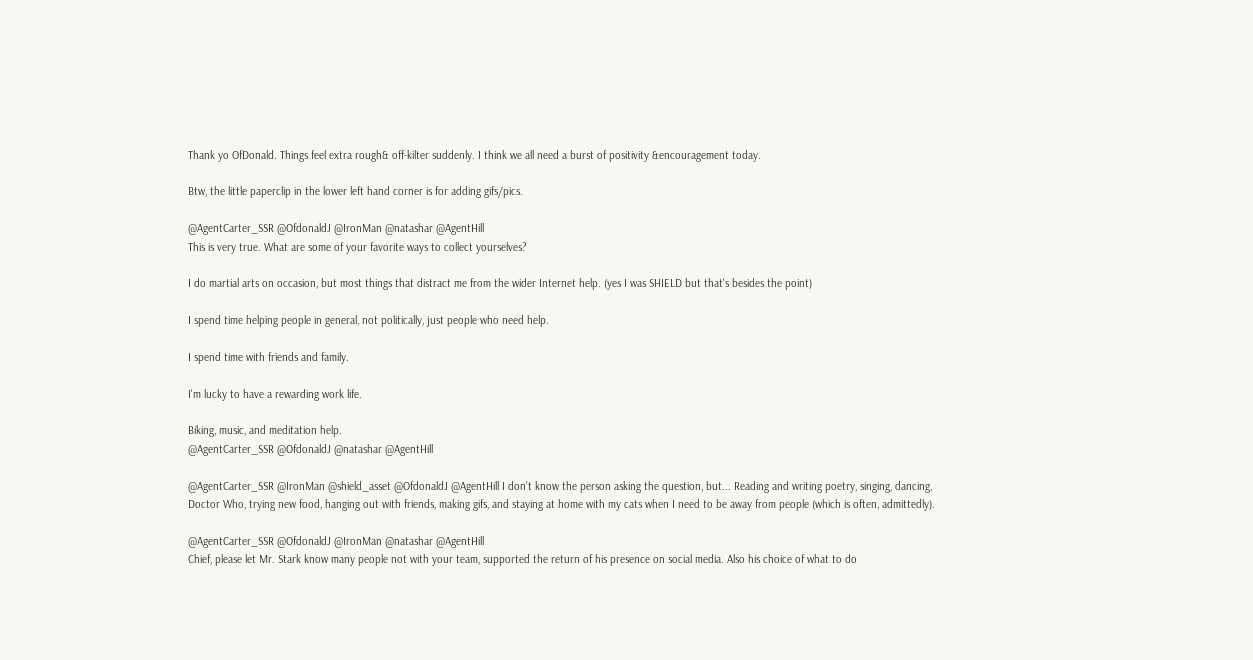Thank yo OfDonald. Things feel extra rough& off-kilter suddenly. I think we all need a burst of positivity &encouragement today.

Btw, the little paperclip in the lower left hand corner is for adding gifs/pics.

@AgentCarter_SSR @OfdonaldJ @IronMan @natashar @AgentHill
This is very true. What are some of your favorite ways to collect yourselves?

I do martial arts on occasion, but most things that distract me from the wider Internet help. (yes I was SHIELD but that's besides the point)

I spend time helping people in general, not politically, just people who need help.

I spend time with friends and family.

I'm lucky to have a rewarding work life.

Biking, music, and meditation help.
@AgentCarter_SSR @OfdonaldJ @natashar @AgentHill

@AgentCarter_SSR @IronMan @shield_asset @OfdonaldJ @AgentHill I don’t know the person asking the question, but... Reading and writing poetry, singing, dancing, Doctor Who, trying new food, hanging out with friends, making gifs, and staying at home with my cats when I need to be away from people (which is often, admittedly).

@AgentCarter_SSR @OfdonaldJ @IronMan @natashar @AgentHill
Chief, please let Mr. Stark know many people not with your team, supported the return of his presence on social media. Also his choice of what to do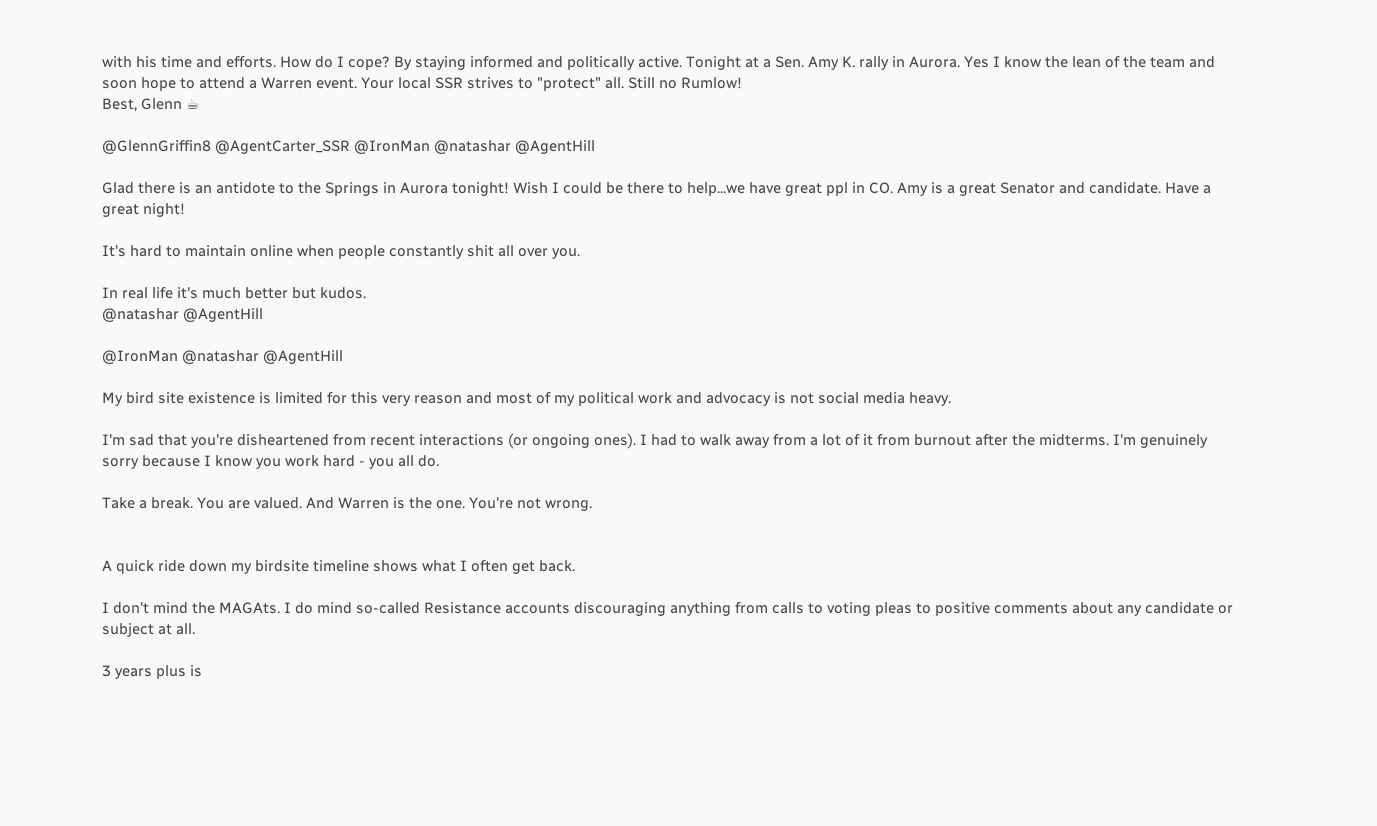with his time and efforts. How do I cope? By staying informed and politically active. Tonight at a Sen. Amy K. rally in Aurora. Yes I know the lean of the team and soon hope to attend a Warren event. Your local SSR strives to "protect" all. Still no Rumlow!
Best, Glenn ☕

@GlennGriffin8 @AgentCarter_SSR @IronMan @natashar @AgentHill

Glad there is an antidote to the Springs in Aurora tonight! Wish I could be there to help...we have great ppl in CO. Amy is a great Senator and candidate. Have a great night!

It's hard to maintain online when people constantly shit all over you.

In real life it's much better but kudos.
@natashar @AgentHill

@IronMan @natashar @AgentHill

My bird site existence is limited for this very reason and most of my political work and advocacy is not social media heavy.

I'm sad that you're disheartened from recent interactions (or ongoing ones). I had to walk away from a lot of it from burnout after the midterms. I'm genuinely sorry because I know you work hard - you all do.

Take a break. You are valued. And Warren is the one. You're not wrong.


A quick ride down my birdsite timeline shows what I often get back.

I don't mind the MAGAts. I do mind so-called Resistance accounts discouraging anything from calls to voting pleas to positive comments about any candidate or subject at all.

3 years plus is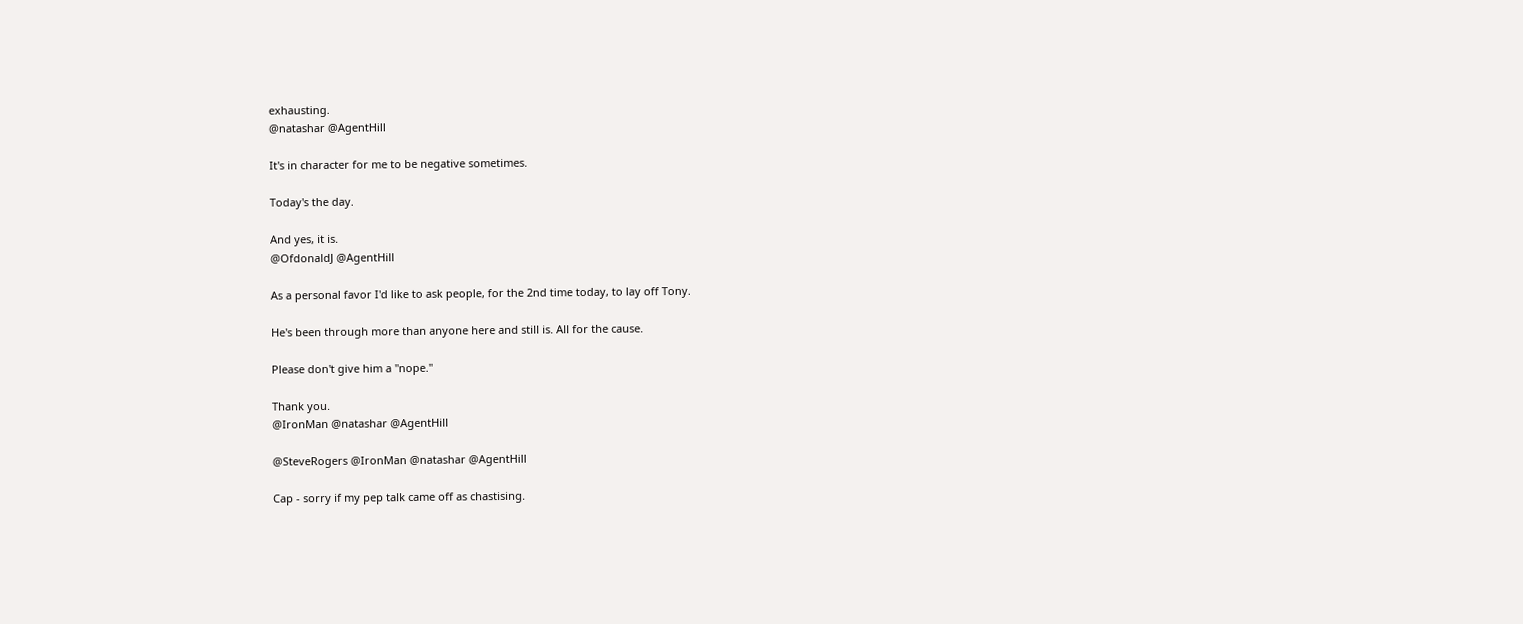exhausting.
@natashar @AgentHill

It's in character for me to be negative sometimes.

Today's the day.

And yes, it is.
@OfdonaldJ @AgentHill

As a personal favor I'd like to ask people, for the 2nd time today, to lay off Tony.

He's been through more than anyone here and still is. All for the cause.

Please don't give him a "nope."

Thank you.
@IronMan @natashar @AgentHill

@SteveRogers @IronMan @natashar @AgentHill

Cap - sorry if my pep talk came off as chastising.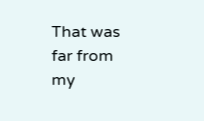That was far from my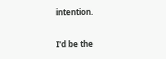intention.

I'd be the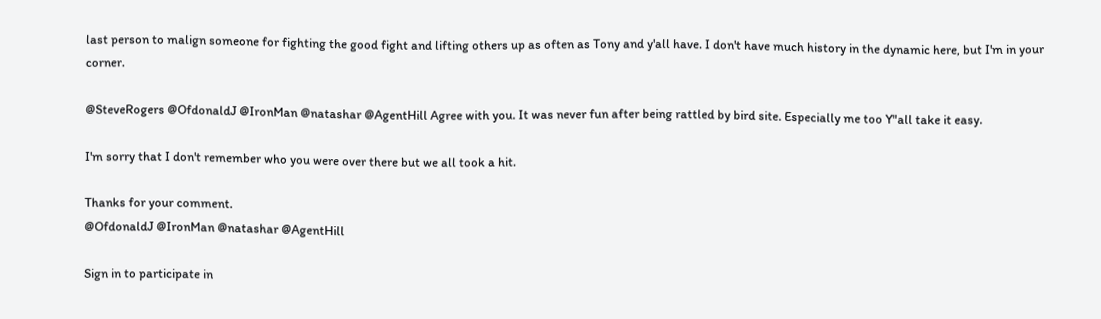last person to malign someone for fighting the good fight and lifting others up as often as Tony and y'all have. I don't have much history in the dynamic here, but I'm in your corner.

@SteveRogers @OfdonaldJ @IronMan @natashar @AgentHill Agree with you. It was never fun after being rattled by bird site. Especially me too Y"all take it easy.

I'm sorry that I don't remember who you were over there but we all took a hit.

Thanks for your comment.
@OfdonaldJ @IronMan @natashar @AgentHill

Sign in to participate in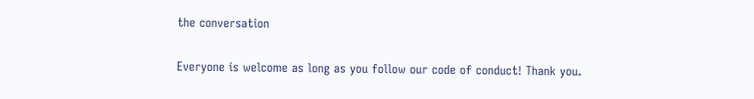the conversation

Everyone is welcome as long as you follow our code of conduct! Thank you.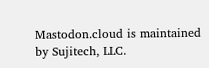Mastodon.cloud is maintained by Sujitech, LLC.